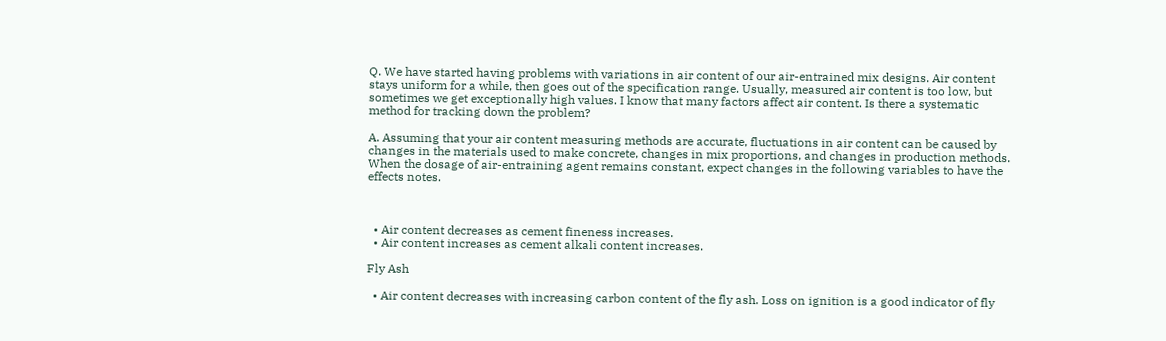Q. We have started having problems with variations in air content of our air-entrained mix designs. Air content stays uniform for a while, then goes out of the specification range. Usually, measured air content is too low, but sometimes we get exceptionally high values. I know that many factors affect air content. Is there a systematic method for tracking down the problem?

A. Assuming that your air content measuring methods are accurate, fluctuations in air content can be caused by changes in the materials used to make concrete, changes in mix proportions, and changes in production methods. When the dosage of air-entraining agent remains constant, expect changes in the following variables to have the effects notes.



  • Air content decreases as cement fineness increases.
  • Air content increases as cement alkali content increases.

Fly Ash

  • Air content decreases with increasing carbon content of the fly ash. Loss on ignition is a good indicator of fly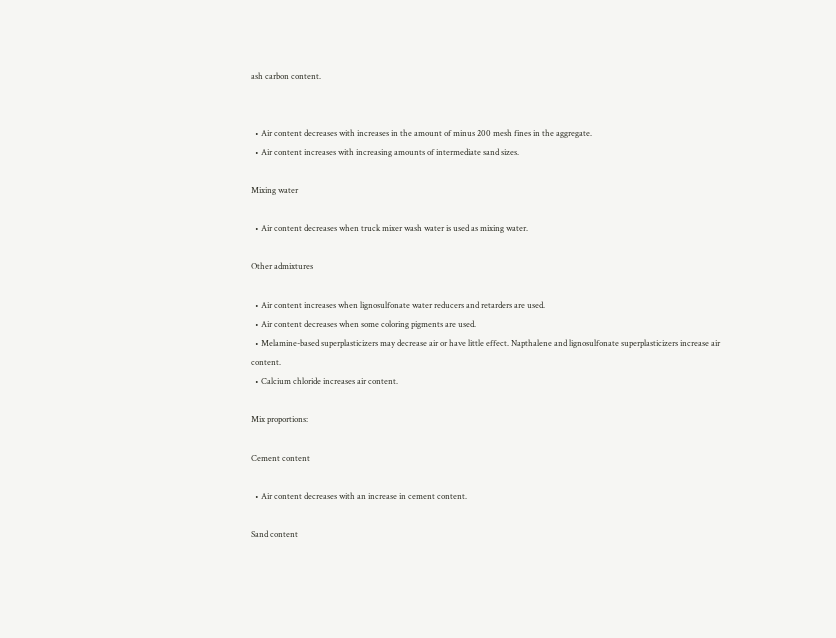ash carbon content.


  • Air content decreases with increases in the amount of minus 200 mesh fines in the aggregate.
  • Air content increases with increasing amounts of intermediate sand sizes.

Mixing water

  • Air content decreases when truck mixer wash water is used as mixing water.

Other admixtures

  • Air content increases when lignosulfonate water reducers and retarders are used.
  • Air content decreases when some coloring pigments are used.
  • Melamine-based superplasticizers may decrease air or have little effect. Napthalene and lignosulfonate superplasticizers increase air content.
  • Calcium chloride increases air content.

Mix proportions:

Cement content

  • Air content decreases with an increase in cement content.

Sand content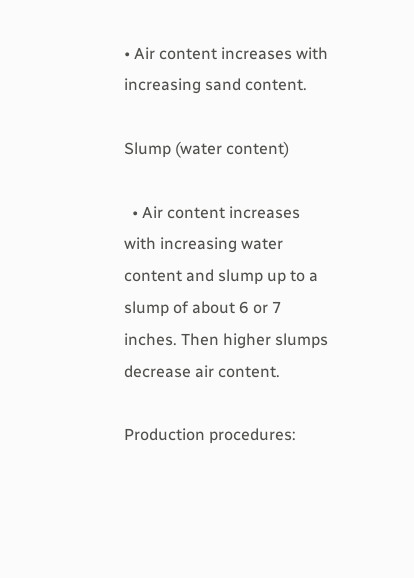• Air content increases with increasing sand content.

Slump (water content)

  • Air content increases with increasing water content and slump up to a slump of about 6 or 7 inches. Then higher slumps decrease air content.

Production procedures: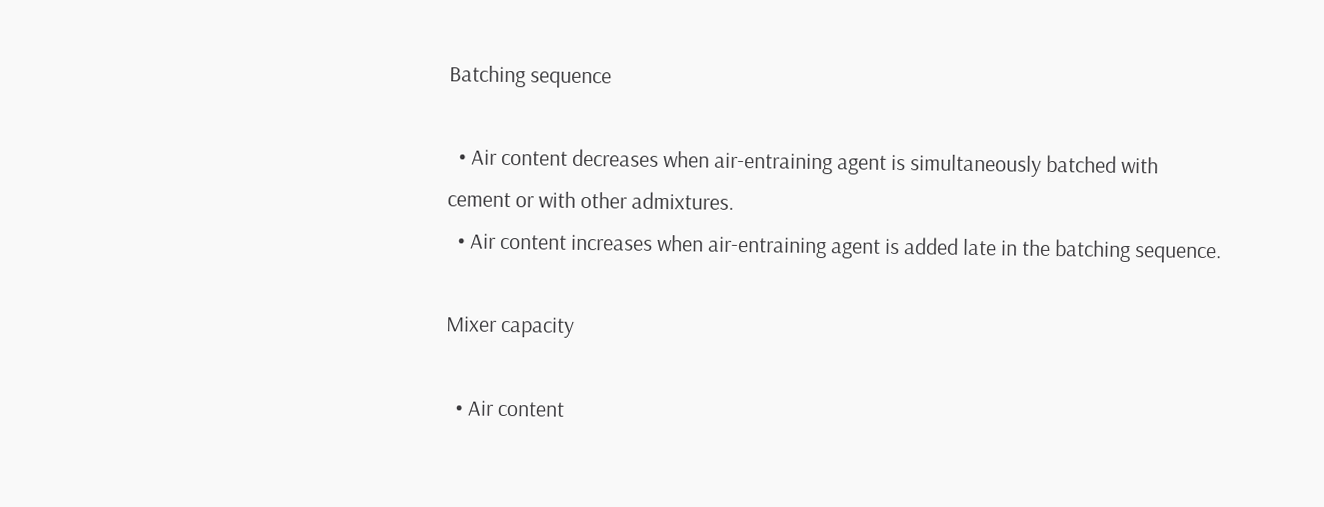Batching sequence

  • Air content decreases when air-entraining agent is simultaneously batched with cement or with other admixtures.
  • Air content increases when air-entraining agent is added late in the batching sequence.

Mixer capacity

  • Air content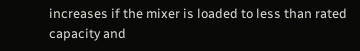increases if the mixer is loaded to less than rated capacity and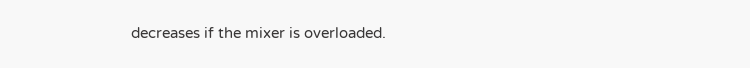decreases if the mixer is overloaded.